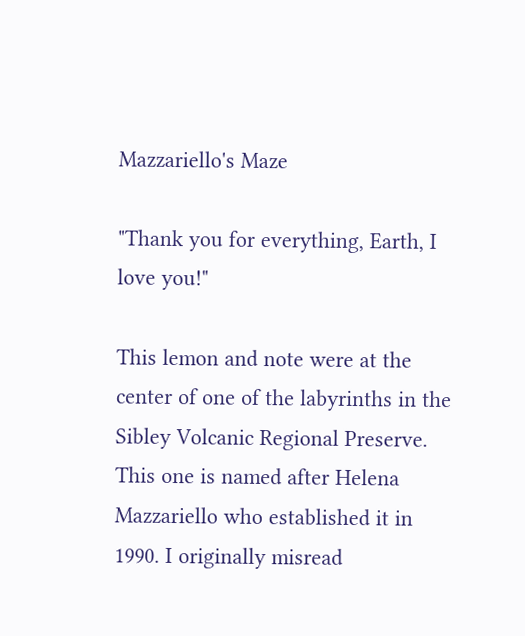Mazzariello's Maze

"Thank you for everything, Earth, I love you!"

This lemon and note were at the center of one of the labyrinths in the Sibley Volcanic Regional Preserve. This one is named after Helena Mazzariello who established it in 1990. I originally misread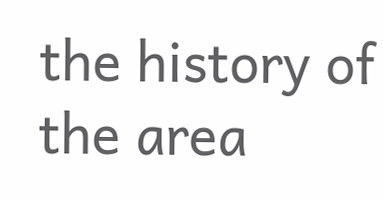the history of the area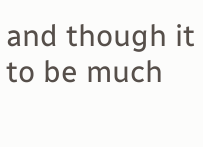and though it to be much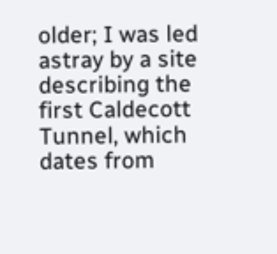older; I was led astray by a site describing the first Caldecott Tunnel, which dates from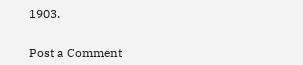1903.


Post a Comment